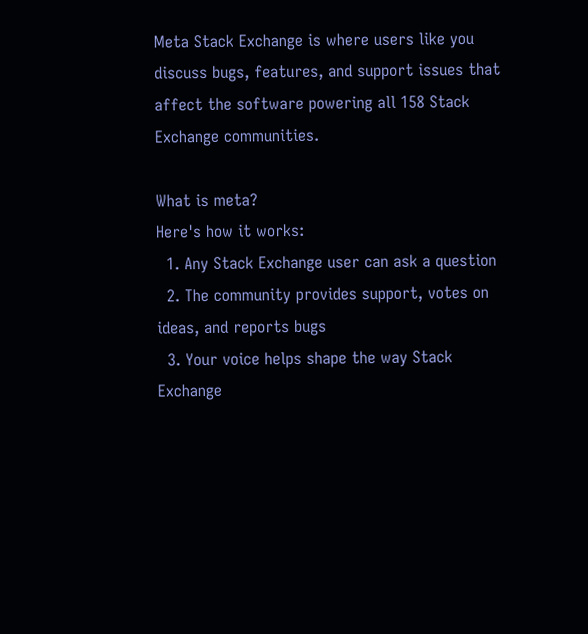Meta Stack Exchange is where users like you discuss bugs, features, and support issues that affect the software powering all 158 Stack Exchange communities.

What is meta?
Here's how it works:
  1. Any Stack Exchange user can ask a question
  2. The community provides support, votes on ideas, and reports bugs
  3. Your voice helps shape the way Stack Exchange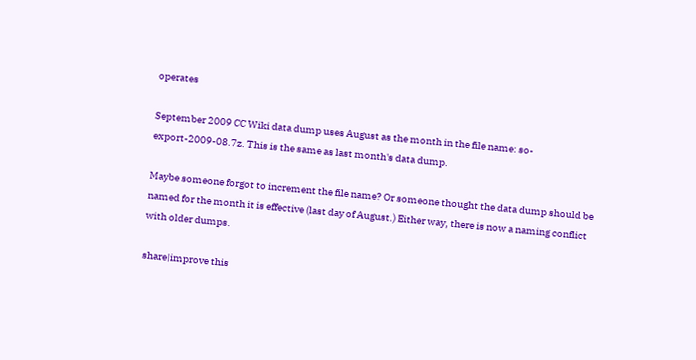operates

September 2009 CC Wiki data dump uses August as the month in the file name: so-export-2009-08.7z. This is the same as last month's data dump.

Maybe someone forgot to increment the file name? Or someone thought the data dump should be named for the month it is effective (last day of August.) Either way, there is now a naming conflict with older dumps.

share|improve this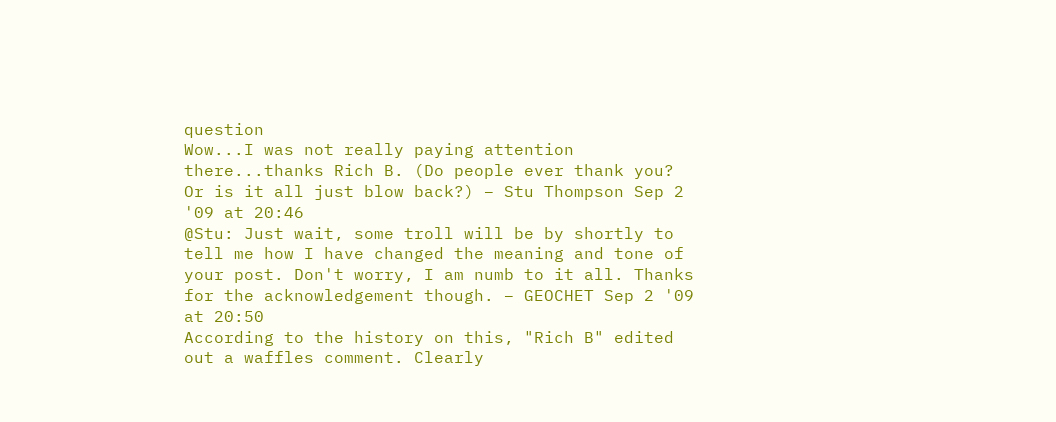question
Wow...I was not really paying attention there...thanks Rich B. (Do people ever thank you? Or is it all just blow back?) – Stu Thompson Sep 2 '09 at 20:46
@Stu: Just wait, some troll will be by shortly to tell me how I have changed the meaning and tone of your post. Don't worry, I am numb to it all. Thanks for the acknowledgement though. – GEOCHET Sep 2 '09 at 20:50
According to the history on this, "Rich B" edited out a waffles comment. Clearly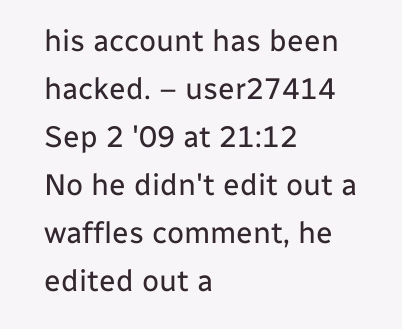his account has been hacked. – user27414 Sep 2 '09 at 21:12
No he didn't edit out a waffles comment, he edited out a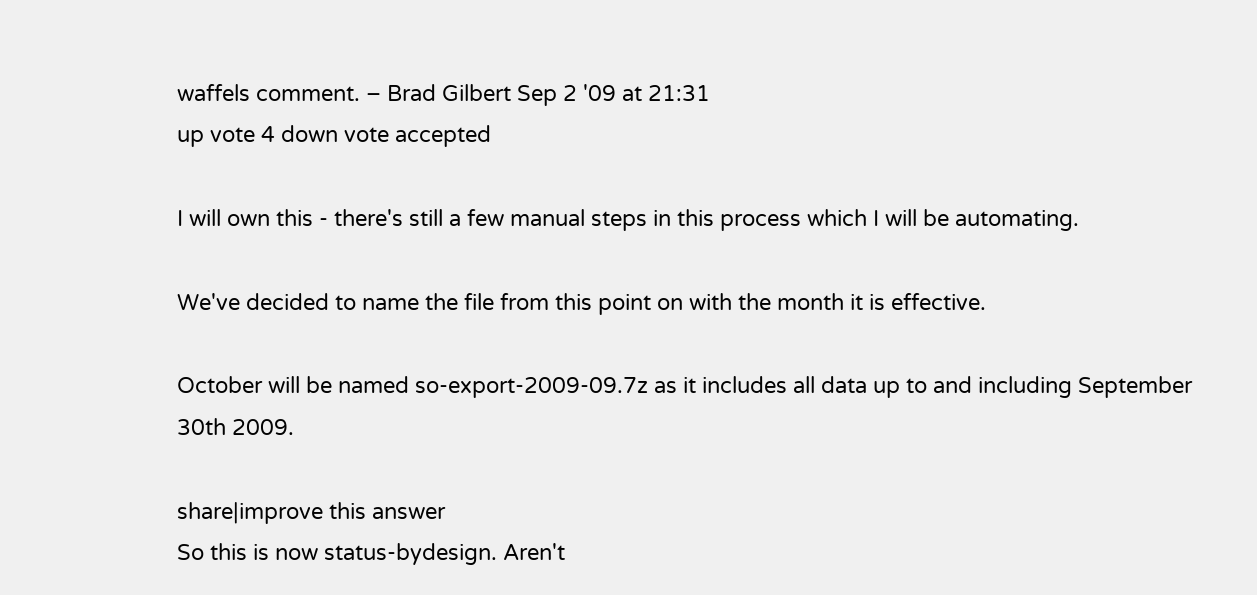waffels comment. – Brad Gilbert Sep 2 '09 at 21:31
up vote 4 down vote accepted

I will own this - there's still a few manual steps in this process which I will be automating.

We've decided to name the file from this point on with the month it is effective.

October will be named so-export-2009-09.7z as it includes all data up to and including September 30th 2009.

share|improve this answer
So this is now status-bydesign. Aren't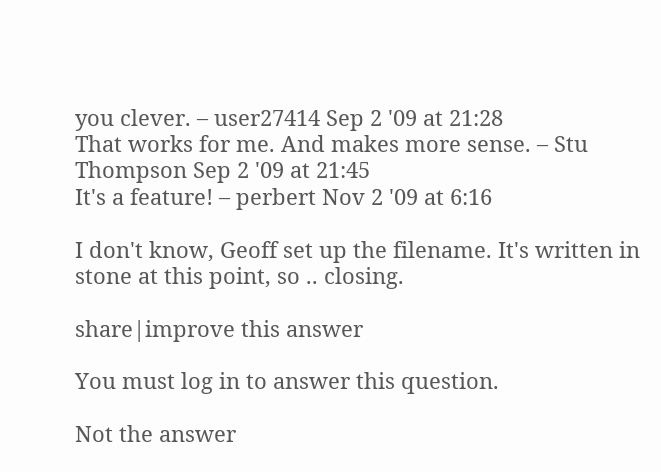you clever. – user27414 Sep 2 '09 at 21:28
That works for me. And makes more sense. – Stu Thompson Sep 2 '09 at 21:45
It's a feature! – perbert Nov 2 '09 at 6:16

I don't know, Geoff set up the filename. It's written in stone at this point, so .. closing.

share|improve this answer

You must log in to answer this question.

Not the answer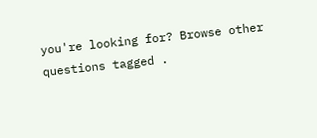you're looking for? Browse other questions tagged .